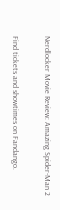Nerdlocker Movie Review: Amazing Spider-Man 2


Find tickets and showtimes on Fandango.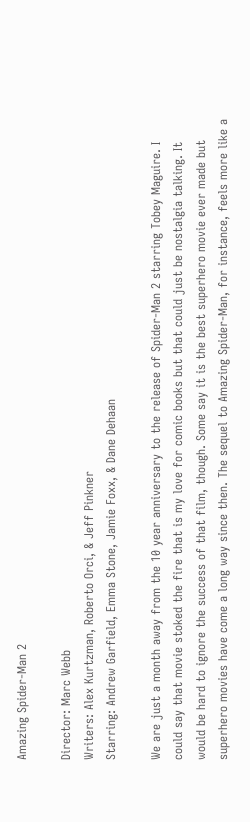Amazing Spider-Man 2

Director: Marc Webb
Writers: Alex Kurtzman, Roberto Orci, & Jeff Pinkner
Starring: Andrew Garfield, Emma Stone, Jamie Foxx, & Dane Dehaan

We are just a month away from the 10 year anniversary to the release of Spider-Man 2 starring Tobey Maguire. I could say that movie stoked the fire that is my love for comic books but that could just be nostalgia talking. It would be hard to ignore the success of that film, though. Some say it is the best superhero movie ever made but superhero movies have come a long way since then. The sequel to Amazing Spider-Man, for instance, feels more like a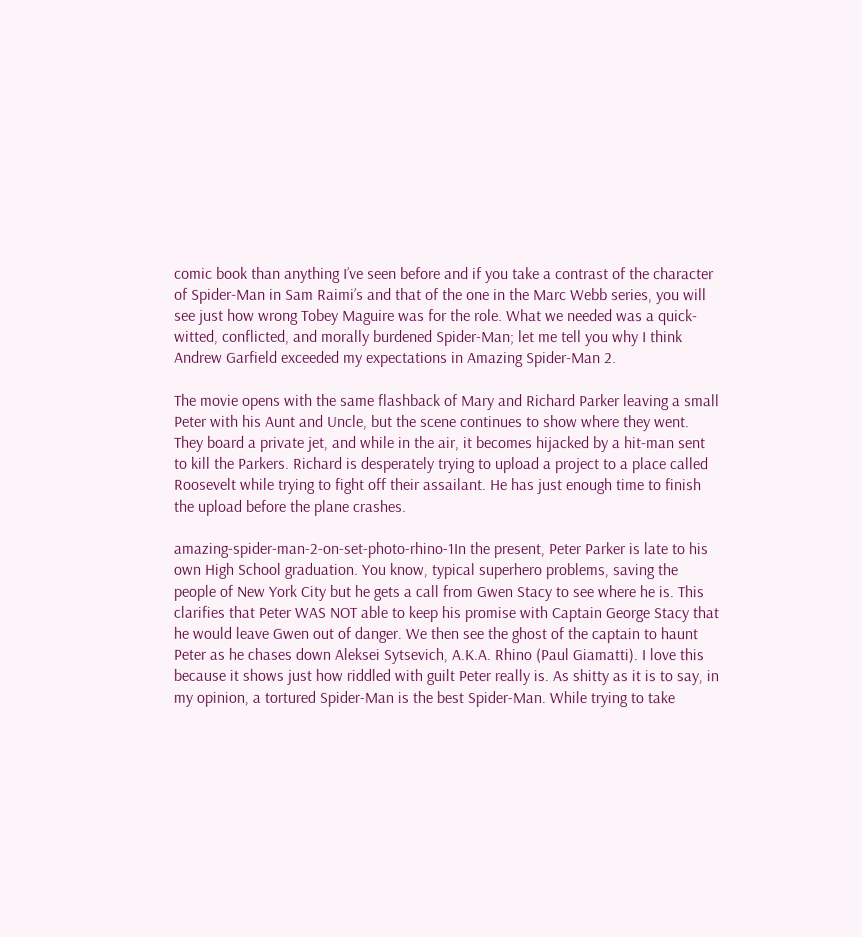comic book than anything I’ve seen before and if you take a contrast of the character of Spider-Man in Sam Raimi’s and that of the one in the Marc Webb series, you will see just how wrong Tobey Maguire was for the role. What we needed was a quick-witted, conflicted, and morally burdened Spider-Man; let me tell you why I think Andrew Garfield exceeded my expectations in Amazing Spider-Man 2.

The movie opens with the same flashback of Mary and Richard Parker leaving a small Peter with his Aunt and Uncle, but the scene continues to show where they went. They board a private jet, and while in the air, it becomes hijacked by a hit-man sent to kill the Parkers. Richard is desperately trying to upload a project to a place called Roosevelt while trying to fight off their assailant. He has just enough time to finish the upload before the plane crashes.

amazing-spider-man-2-on-set-photo-rhino-1In the present, Peter Parker is late to his own High School graduation. You know, typical superhero problems, saving the people of New York City but he gets a call from Gwen Stacy to see where he is. This clarifies that Peter WAS NOT able to keep his promise with Captain George Stacy that he would leave Gwen out of danger. We then see the ghost of the captain to haunt Peter as he chases down Aleksei Sytsevich, A.K.A. Rhino (Paul Giamatti). I love this because it shows just how riddled with guilt Peter really is. As shitty as it is to say, in my opinion, a tortured Spider-Man is the best Spider-Man. While trying to take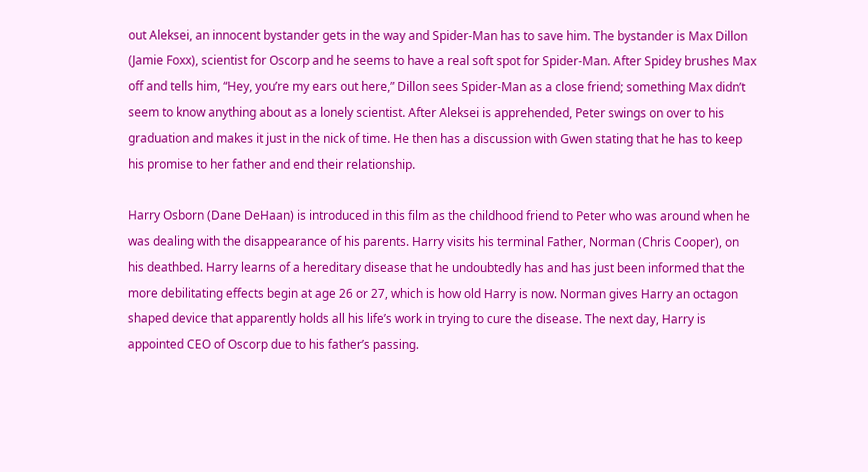out Aleksei, an innocent bystander gets in the way and Spider-Man has to save him. The bystander is Max Dillon (Jamie Foxx), scientist for Oscorp and he seems to have a real soft spot for Spider-Man. After Spidey brushes Max off and tells him, “Hey, you’re my ears out here,” Dillon sees Spider-Man as a close friend; something Max didn’t seem to know anything about as a lonely scientist. After Aleksei is apprehended, Peter swings on over to his graduation and makes it just in the nick of time. He then has a discussion with Gwen stating that he has to keep his promise to her father and end their relationship.

Harry Osborn (Dane DeHaan) is introduced in this film as the childhood friend to Peter who was around when he was dealing with the disappearance of his parents. Harry visits his terminal Father, Norman (Chris Cooper), on his deathbed. Harry learns of a hereditary disease that he undoubtedly has and has just been informed that the more debilitating effects begin at age 26 or 27, which is how old Harry is now. Norman gives Harry an octagon shaped device that apparently holds all his life’s work in trying to cure the disease. The next day, Harry is appointed CEO of Oscorp due to his father’s passing.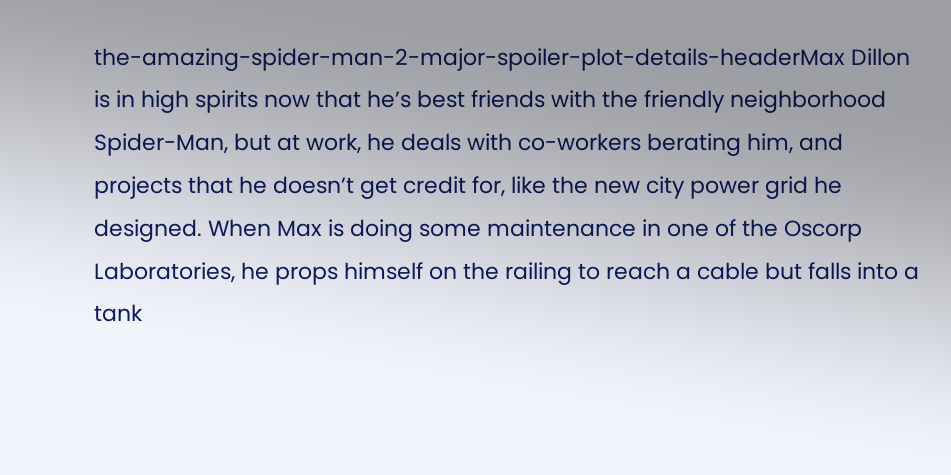the-amazing-spider-man-2-major-spoiler-plot-details-headerMax Dillon is in high spirits now that he’s best friends with the friendly neighborhood Spider-Man, but at work, he deals with co-workers berating him, and projects that he doesn’t get credit for, like the new city power grid he designed. When Max is doing some maintenance in one of the Oscorp Laboratories, he props himself on the railing to reach a cable but falls into a tank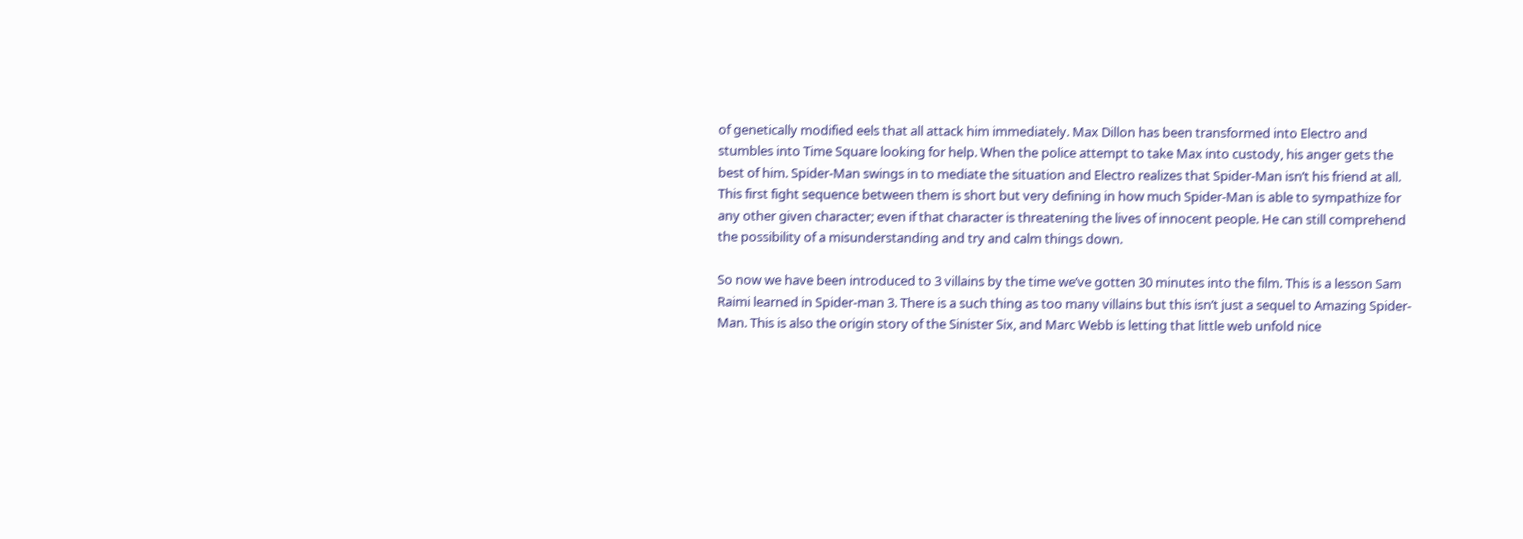of genetically modified eels that all attack him immediately. Max Dillon has been transformed into Electro and stumbles into Time Square looking for help. When the police attempt to take Max into custody, his anger gets the best of him. Spider-Man swings in to mediate the situation and Electro realizes that Spider-Man isn’t his friend at all. This first fight sequence between them is short but very defining in how much Spider-Man is able to sympathize for any other given character; even if that character is threatening the lives of innocent people. He can still comprehend the possibility of a misunderstanding and try and calm things down.

So now we have been introduced to 3 villains by the time we’ve gotten 30 minutes into the film. This is a lesson Sam Raimi learned in Spider-man 3. There is a such thing as too many villains but this isn’t just a sequel to Amazing Spider-Man. This is also the origin story of the Sinister Six, and Marc Webb is letting that little web unfold nice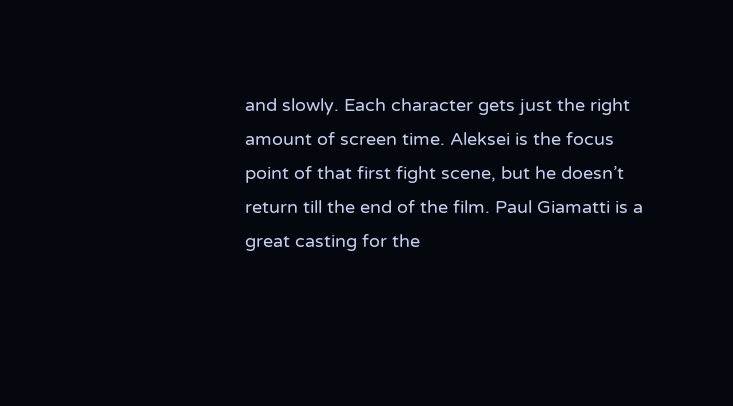and slowly. Each character gets just the right amount of screen time. Aleksei is the focus point of that first fight scene, but he doesn’t return till the end of the film. Paul Giamatti is a great casting for the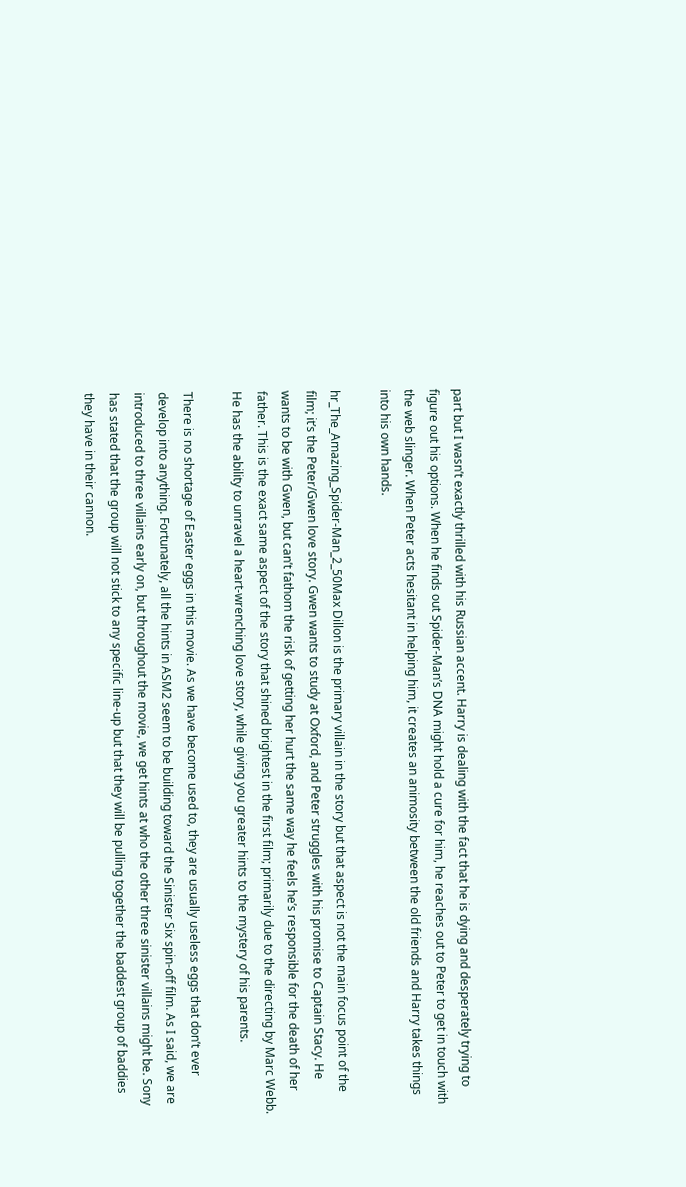part but I wasn’t exactly thrilled with his Russian accent. Harry is dealing with the fact that he is dying and desperately trying to figure out his options. When he finds out Spider-Man’s DNA might hold a cure for him, he reaches out to Peter to get in touch with the web slinger. When Peter acts hesitant in helping him, it creates an animosity between the old friends and Harry takes things into his own hands.

hr_The_Amazing_Spider-Man_2_50Max Dillon is the primary villain in the story but that aspect is not the main focus point of the film; it’s the Peter/Gwen love story. Gwen wants to study at Oxford, and Peter struggles with his promise to Captain Stacy. He wants to be with Gwen, but can’t fathom the risk of getting her hurt the same way he feels he’s responsible for the death of her father. This is the exact same aspect of the story that shined brightest in the first film; primarily due to the directing by Marc Webb. He has the ability to unravel a heart-wrenching love story, while giving you greater hints to the mystery of his parents.

There is no shortage of Easter eggs in this movie. As we have become used to, they are usually useless eggs that don’t ever develop into anything. Fortunately, all the hints in ASM2 seem to be building toward the Sinister Six spin-off film. As I said, we are introduced to three villains early on, but throughout the movie, we get hints at who the other three sinister villains might be. Sony has stated that the group will not stick to any specific line-up but that they will be pulling together the baddest group of baddies they have in their cannon.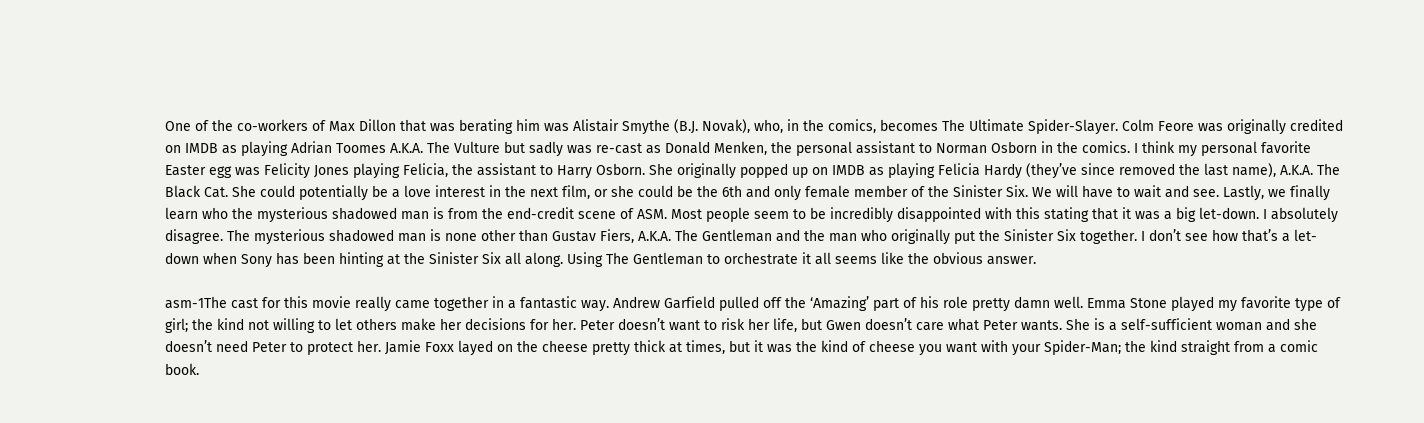One of the co-workers of Max Dillon that was berating him was Alistair Smythe (B.J. Novak), who, in the comics, becomes The Ultimate Spider-Slayer. Colm Feore was originally credited on IMDB as playing Adrian Toomes A.K.A. The Vulture but sadly was re-cast as Donald Menken, the personal assistant to Norman Osborn in the comics. I think my personal favorite Easter egg was Felicity Jones playing Felicia, the assistant to Harry Osborn. She originally popped up on IMDB as playing Felicia Hardy (they’ve since removed the last name), A.K.A. The Black Cat. She could potentially be a love interest in the next film, or she could be the 6th and only female member of the Sinister Six. We will have to wait and see. Lastly, we finally learn who the mysterious shadowed man is from the end-credit scene of ASM. Most people seem to be incredibly disappointed with this stating that it was a big let-down. I absolutely disagree. The mysterious shadowed man is none other than Gustav Fiers, A.K.A. The Gentleman and the man who originally put the Sinister Six together. I don’t see how that’s a let-down when Sony has been hinting at the Sinister Six all along. Using The Gentleman to orchestrate it all seems like the obvious answer.

asm-1The cast for this movie really came together in a fantastic way. Andrew Garfield pulled off the ‘Amazing’ part of his role pretty damn well. Emma Stone played my favorite type of girl; the kind not willing to let others make her decisions for her. Peter doesn’t want to risk her life, but Gwen doesn’t care what Peter wants. She is a self-sufficient woman and she doesn’t need Peter to protect her. Jamie Foxx layed on the cheese pretty thick at times, but it was the kind of cheese you want with your Spider-Man; the kind straight from a comic book.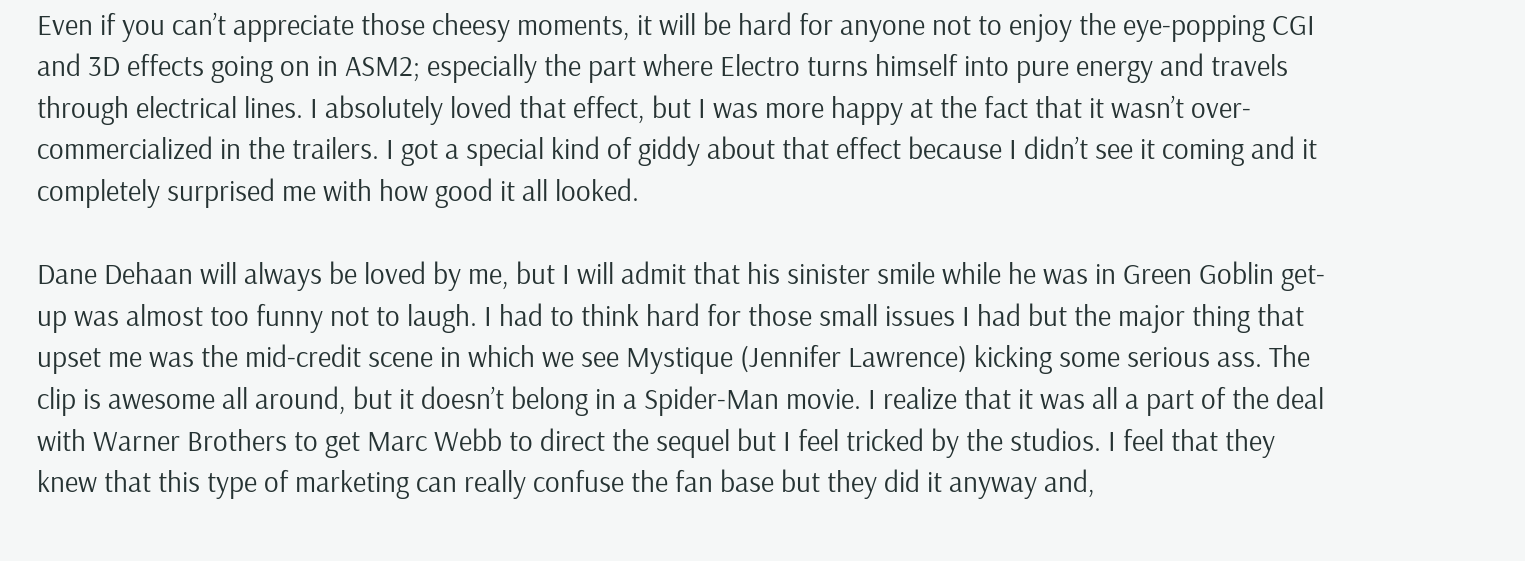Even if you can’t appreciate those cheesy moments, it will be hard for anyone not to enjoy the eye-popping CGI and 3D effects going on in ASM2; especially the part where Electro turns himself into pure energy and travels through electrical lines. I absolutely loved that effect, but I was more happy at the fact that it wasn’t over-commercialized in the trailers. I got a special kind of giddy about that effect because I didn’t see it coming and it completely surprised me with how good it all looked.

Dane Dehaan will always be loved by me, but I will admit that his sinister smile while he was in Green Goblin get-up was almost too funny not to laugh. I had to think hard for those small issues I had but the major thing that upset me was the mid-credit scene in which we see Mystique (Jennifer Lawrence) kicking some serious ass. The clip is awesome all around, but it doesn’t belong in a Spider-Man movie. I realize that it was all a part of the deal with Warner Brothers to get Marc Webb to direct the sequel but I feel tricked by the studios. I feel that they knew that this type of marketing can really confuse the fan base but they did it anyway and,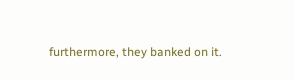furthermore, they banked on it.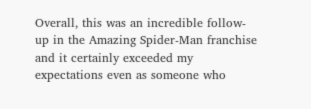Overall, this was an incredible follow-up in the Amazing Spider-Man franchise and it certainly exceeded my expectations even as someone who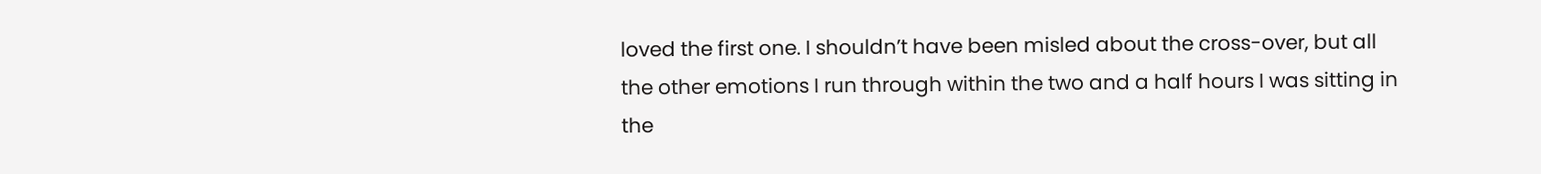loved the first one. I shouldn’t have been misled about the cross-over, but all the other emotions I run through within the two and a half hours I was sitting in the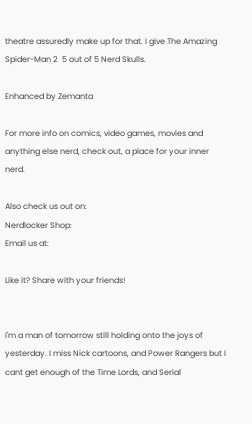theatre assuredly make up for that. I give The Amazing Spider-Man 2  5 out of 5 Nerd Skulls.

Enhanced by Zemanta

For more info on comics, video games, movies and anything else nerd, check out, a place for your inner nerd.

Also check us out on:
Nerdlocker Shop:
Email us at:

Like it? Share with your friends!


I'm a man of tomorrow still holding onto the joys of yesterday. I miss Nick cartoons, and Power Rangers but I cant get enough of the Time Lords, and Serial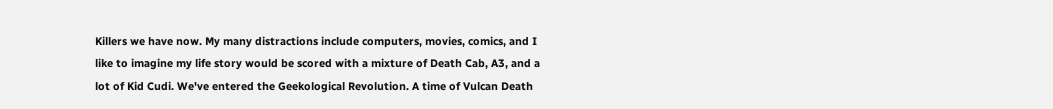Killers we have now. My many distractions include computers, movies, comics, and I like to imagine my life story would be scored with a mixture of Death Cab, A3, and a lot of Kid Cudi. We've entered the Geekological Revolution. A time of Vulcan Death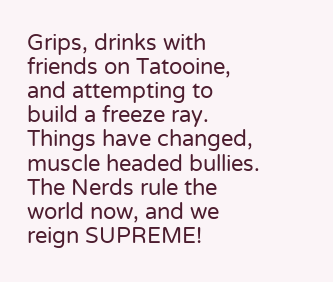Grips, drinks with friends on Tatooine, and attempting to build a freeze ray. Things have changed, muscle headed bullies. The Nerds rule the world now, and we reign SUPREME!